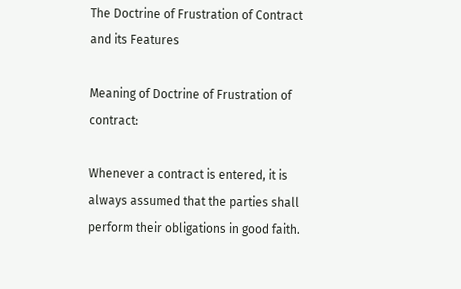The Doctrine of Frustration of Contract and its Features

Meaning of Doctrine of Frustration of contract:

Whenever a contract is entered, it is always assumed that the parties shall perform their obligations in good faith.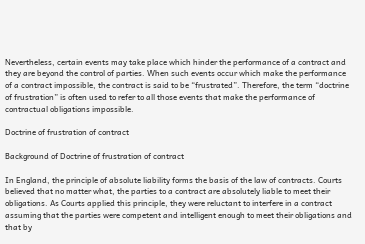Nevertheless, certain events may take place which hinder the performance of a contract and they are beyond the control of parties. When such events occur which make the performance of a contract impossible, the contract is said to be “frustrated”. Therefore, the term “doctrine of frustration” is often used to refer to all those events that make the performance of contractual obligations impossible.

Doctrine of frustration of contract

Background of Doctrine of frustration of contract

In England, the principle of absolute liability forms the basis of the law of contracts. Courts believed that no matter what, the parties to a contract are absolutely liable to meet their obligations. As Courts applied this principle, they were reluctant to interfere in a contract assuming that the parties were competent and intelligent enough to meet their obligations and that by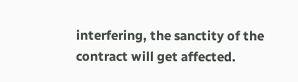interfering, the sanctity of the contract will get affected.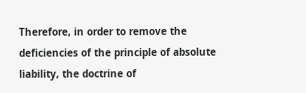Therefore, in order to remove the deficiencies of the principle of absolute liability, the doctrine of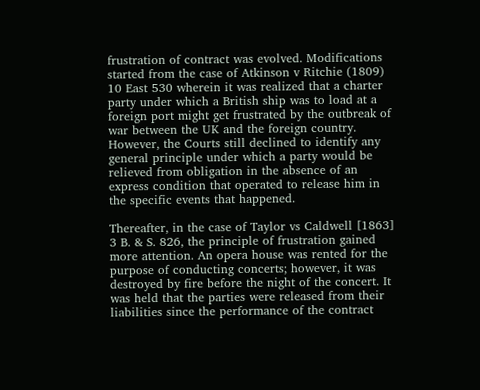frustration of contract was evolved. Modifications started from the case of Atkinson v Ritchie (1809) 10 East 530 wherein it was realized that a charter party under which a British ship was to load at a foreign port might get frustrated by the outbreak of war between the UK and the foreign country. However, the Courts still declined to identify any general principle under which a party would be relieved from obligation in the absence of an express condition that operated to release him in the specific events that happened.

Thereafter, in the case of Taylor vs Caldwell [1863] 3 B. & S. 826, the principle of frustration gained more attention. An opera house was rented for the purpose of conducting concerts; however, it was destroyed by fire before the night of the concert. It was held that the parties were released from their liabilities since the performance of the contract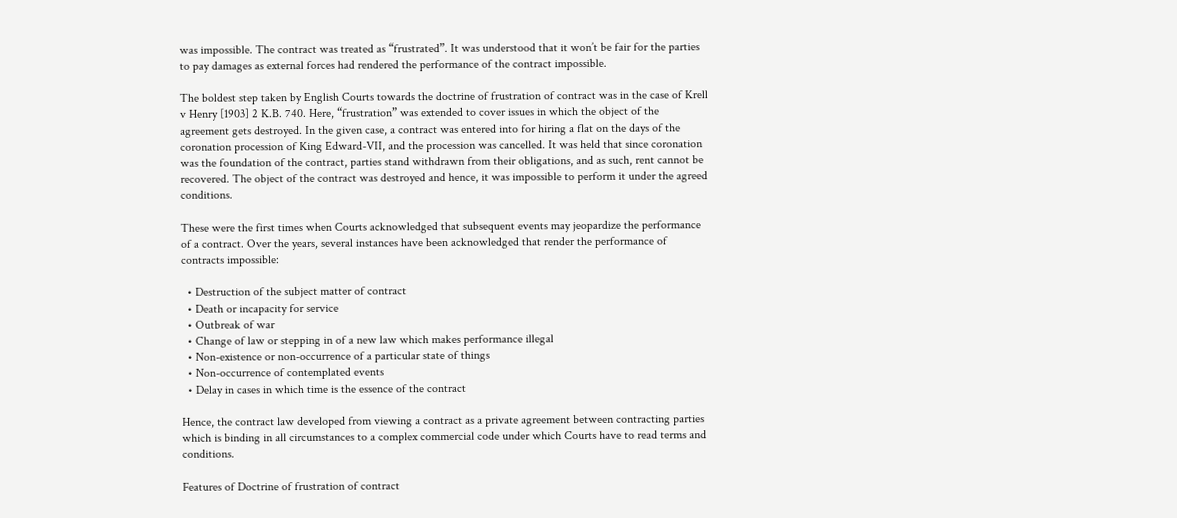was impossible. The contract was treated as “frustrated”. It was understood that it won’t be fair for the parties to pay damages as external forces had rendered the performance of the contract impossible.

The boldest step taken by English Courts towards the doctrine of frustration of contract was in the case of Krell v Henry [1903] 2 K.B. 740. Here, “frustration” was extended to cover issues in which the object of the agreement gets destroyed. In the given case, a contract was entered into for hiring a flat on the days of the coronation procession of King Edward-VII, and the procession was cancelled. It was held that since coronation was the foundation of the contract, parties stand withdrawn from their obligations, and as such, rent cannot be recovered. The object of the contract was destroyed and hence, it was impossible to perform it under the agreed conditions.

These were the first times when Courts acknowledged that subsequent events may jeopardize the performance of a contract. Over the years, several instances have been acknowledged that render the performance of contracts impossible:

  • Destruction of the subject matter of contract
  • Death or incapacity for service
  • Outbreak of war
  • Change of law or stepping in of a new law which makes performance illegal
  • Non-existence or non-occurrence of a particular state of things
  • Non-occurrence of contemplated events
  • Delay in cases in which time is the essence of the contract

Hence, the contract law developed from viewing a contract as a private agreement between contracting parties which is binding in all circumstances to a complex commercial code under which Courts have to read terms and conditions.

Features of Doctrine of frustration of contract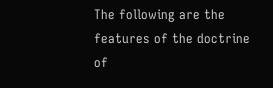The following are the features of the doctrine of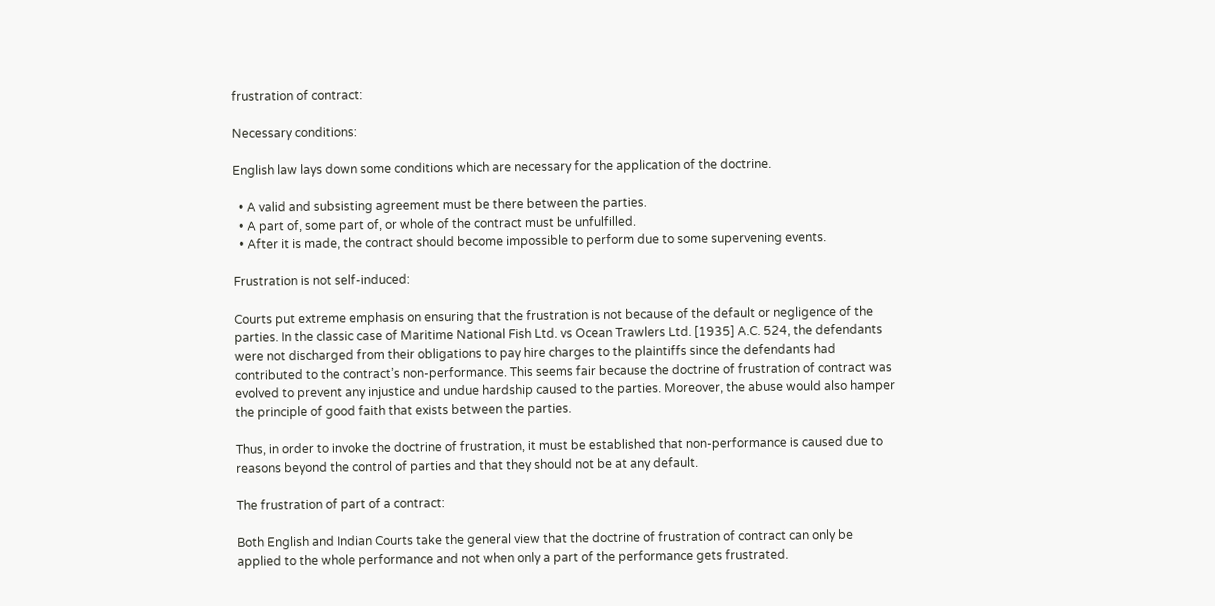frustration of contract:

Necessary conditions:

English law lays down some conditions which are necessary for the application of the doctrine.

  • A valid and subsisting agreement must be there between the parties.
  • A part of, some part of, or whole of the contract must be unfulfilled.
  • After it is made, the contract should become impossible to perform due to some supervening events.

Frustration is not self-induced:

Courts put extreme emphasis on ensuring that the frustration is not because of the default or negligence of the parties. In the classic case of Maritime National Fish Ltd. vs Ocean Trawlers Ltd. [1935] A.C. 524, the defendants were not discharged from their obligations to pay hire charges to the plaintiffs since the defendants had contributed to the contract’s non-performance. This seems fair because the doctrine of frustration of contract was evolved to prevent any injustice and undue hardship caused to the parties. Moreover, the abuse would also hamper the principle of good faith that exists between the parties.

Thus, in order to invoke the doctrine of frustration, it must be established that non-performance is caused due to reasons beyond the control of parties and that they should not be at any default.

The frustration of part of a contract:

Both English and Indian Courts take the general view that the doctrine of frustration of contract can only be applied to the whole performance and not when only a part of the performance gets frustrated.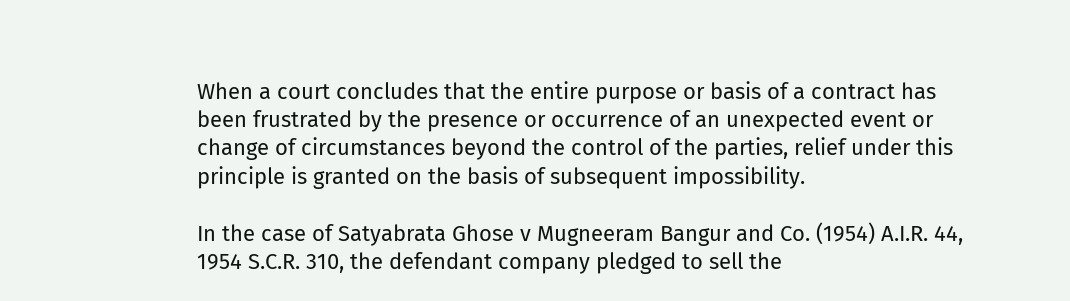When a court concludes that the entire purpose or basis of a contract has been frustrated by the presence or occurrence of an unexpected event or change of circumstances beyond the control of the parties, relief under this principle is granted on the basis of subsequent impossibility.

In the case of Satyabrata Ghose v Mugneeram Bangur and Co. (1954) A.I.R. 44, 1954 S.C.R. 310, the defendant company pledged to sell the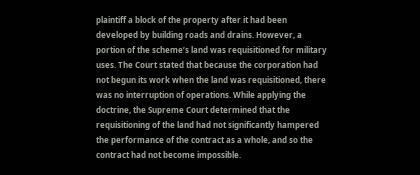plaintiff a block of the property after it had been developed by building roads and drains. However, a portion of the scheme’s land was requisitioned for military uses. The Court stated that because the corporation had not begun its work when the land was requisitioned, there was no interruption of operations. While applying the doctrine, the Supreme Court determined that the requisitioning of the land had not significantly hampered the performance of the contract as a whole, and so the contract had not become impossible.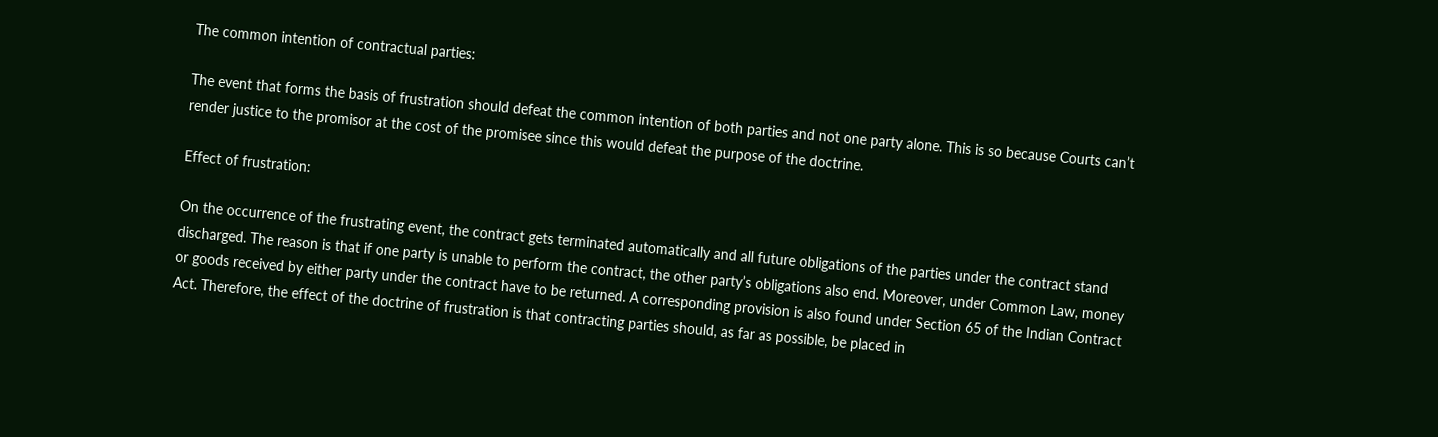The common intention of contractual parties:

The event that forms the basis of frustration should defeat the common intention of both parties and not one party alone. This is so because Courts can’t render justice to the promisor at the cost of the promisee since this would defeat the purpose of the doctrine.

Effect of frustration:

On the occurrence of the frustrating event, the contract gets terminated automatically and all future obligations of the parties under the contract stand discharged. The reason is that if one party is unable to perform the contract, the other party’s obligations also end. Moreover, under Common Law, money or goods received by either party under the contract have to be returned. A corresponding provision is also found under Section 65 of the Indian Contract Act. Therefore, the effect of the doctrine of frustration is that contracting parties should, as far as possible, be placed in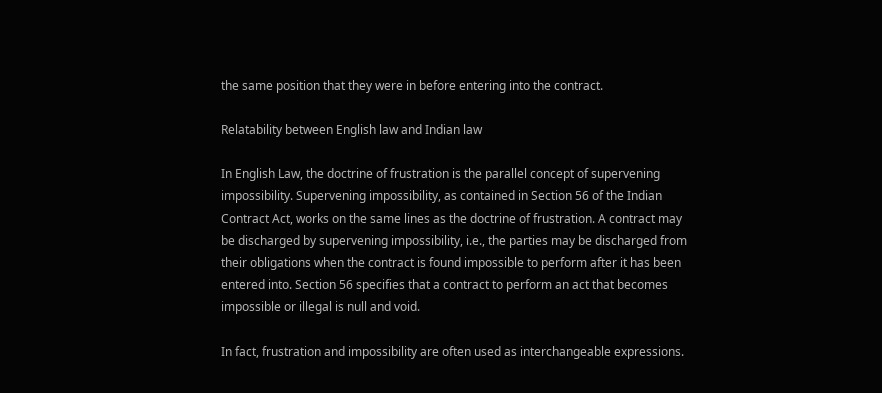the same position that they were in before entering into the contract.

Relatability between English law and Indian law

In English Law, the doctrine of frustration is the parallel concept of supervening impossibility. Supervening impossibility, as contained in Section 56 of the Indian Contract Act, works on the same lines as the doctrine of frustration. A contract may be discharged by supervening impossibility, i.e., the parties may be discharged from their obligations when the contract is found impossible to perform after it has been entered into. Section 56 specifies that a contract to perform an act that becomes impossible or illegal is null and void.

In fact, frustration and impossibility are often used as interchangeable expressions.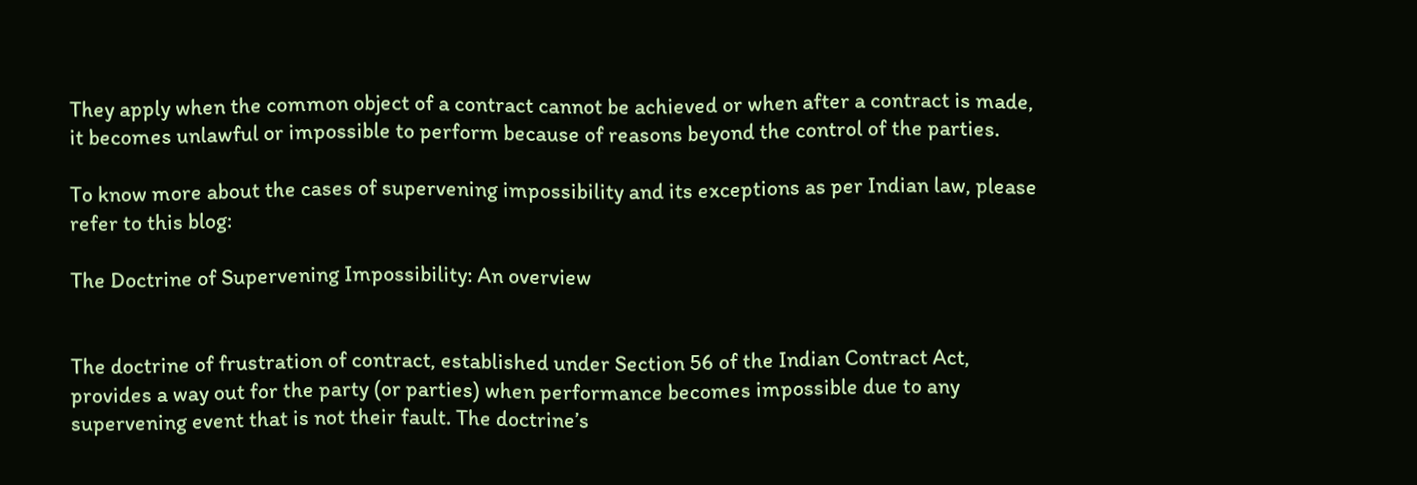They apply when the common object of a contract cannot be achieved or when after a contract is made, it becomes unlawful or impossible to perform because of reasons beyond the control of the parties.

To know more about the cases of supervening impossibility and its exceptions as per Indian law, please refer to this blog:

The Doctrine of Supervening Impossibility: An overview


The doctrine of frustration of contract, established under Section 56 of the Indian Contract Act, provides a way out for the party (or parties) when performance becomes impossible due to any supervening event that is not their fault. The doctrine’s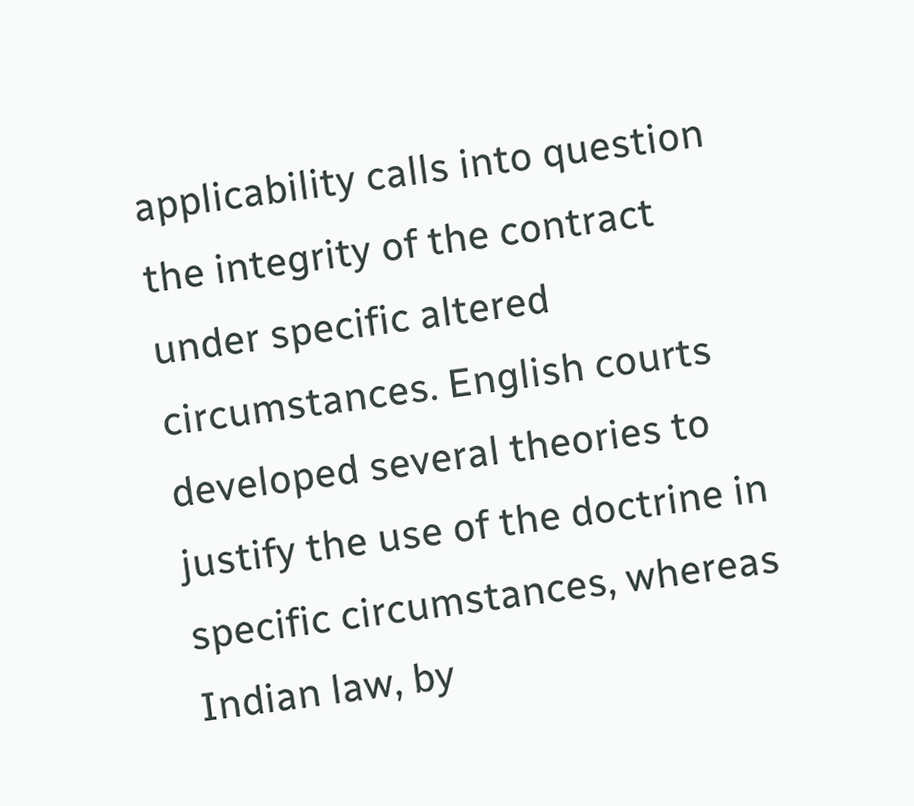applicability calls into question the integrity of the contract under specific altered circumstances. English courts developed several theories to justify the use of the doctrine in specific circumstances, whereas Indian law, by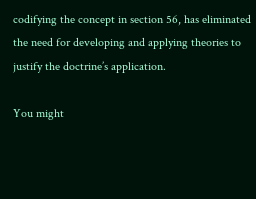codifying the concept in section 56, has eliminated the need for developing and applying theories to justify the doctrine’s application.

You might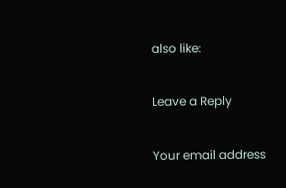also like:

Leave a Reply

Your email address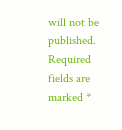will not be published. Required fields are marked *